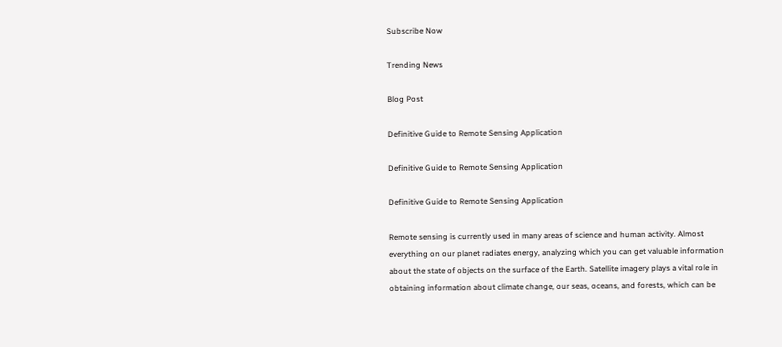Subscribe Now

Trending News

Blog Post

Definitive Guide to Remote Sensing Application

Definitive Guide to Remote Sensing Application

Definitive Guide to Remote Sensing Application

Remote sensing is currently used in many areas of science and human activity. Almost everything on our planet radiates energy, analyzing which you can get valuable information about the state of objects on the surface of the Earth. Satellite imagery plays a vital role in obtaining information about climate change, our seas, oceans, and forests, which can be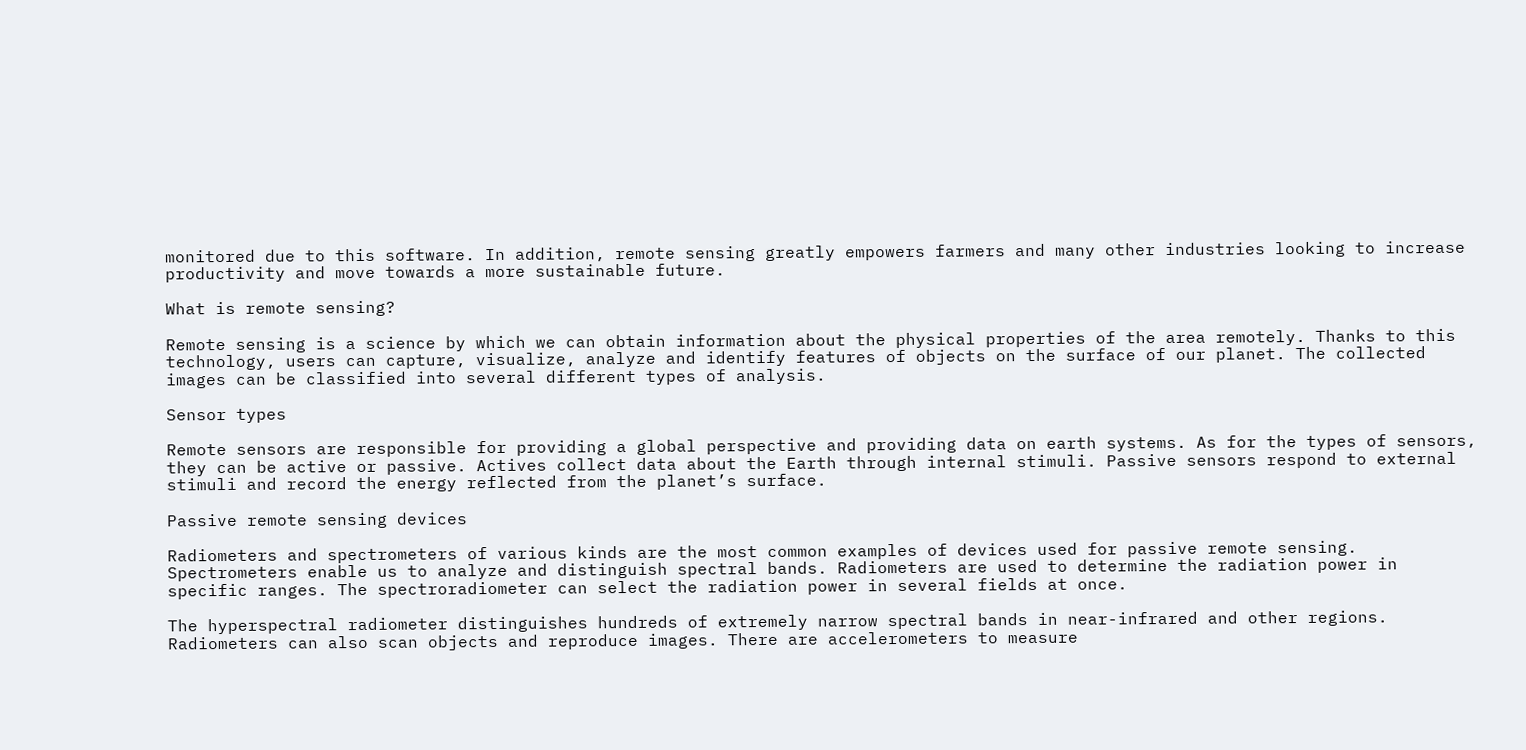monitored due to this software. In addition, remote sensing greatly empowers farmers and many other industries looking to increase productivity and move towards a more sustainable future.

What is remote sensing?

Remote sensing is a science by which we can obtain information about the physical properties of the area remotely. Thanks to this technology, users can capture, visualize, analyze and identify features of objects on the surface of our planet. The collected images can be classified into several different types of analysis.

Sensor types

Remote sensors are responsible for providing a global perspective and providing data on earth systems. As for the types of sensors, they can be active or passive. Actives collect data about the Earth through internal stimuli. Passive sensors respond to external stimuli and record the energy reflected from the planet’s surface.

Passive remote sensing devices

Radiometers and spectrometers of various kinds are the most common examples of devices used for passive remote sensing. Spectrometers enable us to analyze and distinguish spectral bands. Radiometers are used to determine the radiation power in specific ranges. The spectroradiometer can select the radiation power in several fields at once.

The hyperspectral radiometer distinguishes hundreds of extremely narrow spectral bands in near-infrared and other regions. Radiometers can also scan objects and reproduce images. There are accelerometers to measure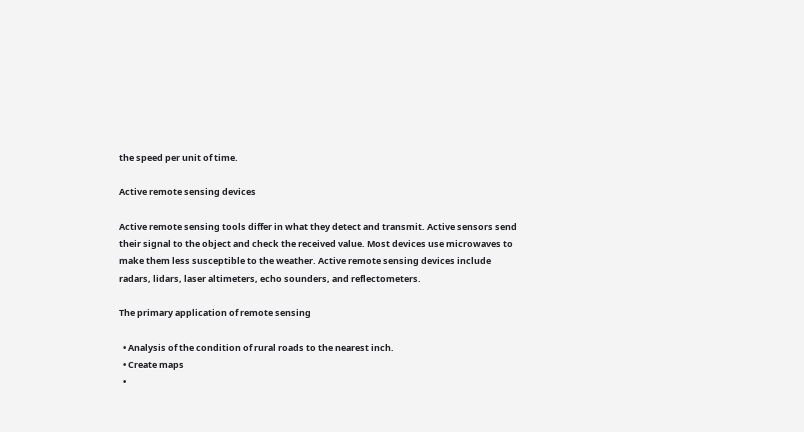the speed per unit of time.

Active remote sensing devices

Active remote sensing tools differ in what they detect and transmit. Active sensors send their signal to the object and check the received value. Most devices use microwaves to make them less susceptible to the weather. Active remote sensing devices include radars, lidars, laser altimeters, echo sounders, and reflectometers.

The primary application of remote sensing

  • Analysis of the condition of rural roads to the nearest inch.
  • Create maps
  •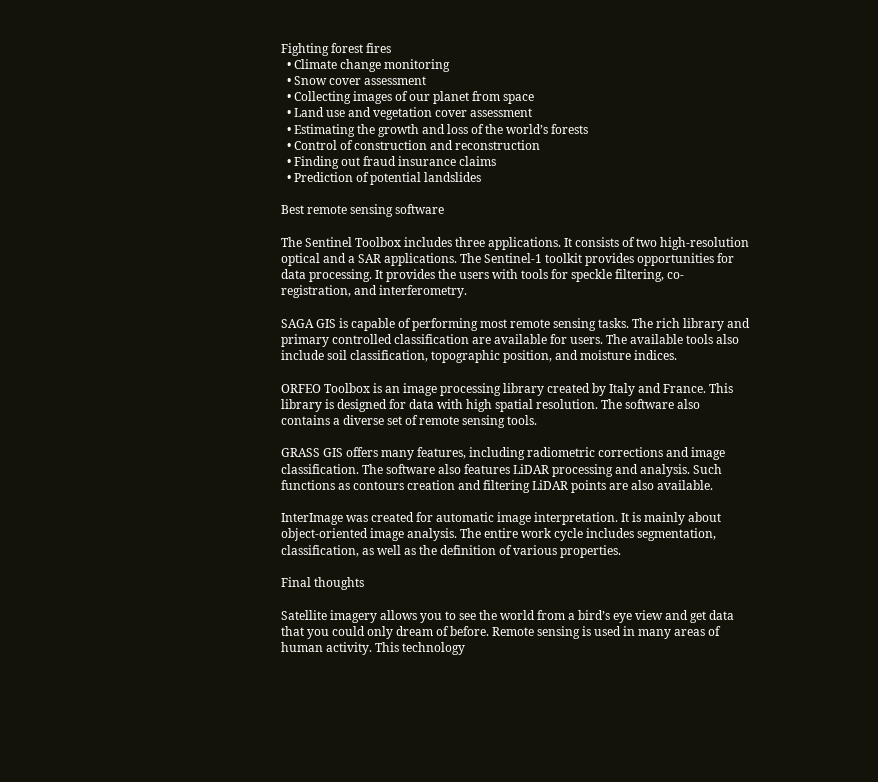Fighting forest fires
  • Climate change monitoring
  • Snow cover assessment
  • Collecting images of our planet from space
  • Land use and vegetation cover assessment
  • Estimating the growth and loss of the world’s forests
  • Control of construction and reconstruction
  • Finding out fraud insurance claims
  • Prediction of potential landslides

Best remote sensing software

The Sentinel Toolbox includes three applications. It consists of two high-resolution optical and a SAR applications. The Sentinel-1 toolkit provides opportunities for data processing. It provides the users with tools for speckle filtering, co-registration, and interferometry.

SAGA GIS is capable of performing most remote sensing tasks. The rich library and primary controlled classification are available for users. The available tools also include soil classification, topographic position, and moisture indices.

ORFEO Toolbox is an image processing library created by Italy and France. This library is designed for data with high spatial resolution. The software also contains a diverse set of remote sensing tools.

GRASS GIS offers many features, including radiometric corrections and image classification. The software also features LiDAR processing and analysis. Such functions as contours creation and filtering LiDAR points are also available.

InterImage was created for automatic image interpretation. It is mainly about object-oriented image analysis. The entire work cycle includes segmentation, classification, as well as the definition of various properties.

Final thoughts

Satellite imagery allows you to see the world from a bird’s eye view and get data that you could only dream of before. Remote sensing is used in many areas of human activity. This technology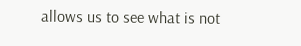allows us to see what is not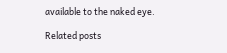available to the naked eye.

Related posts